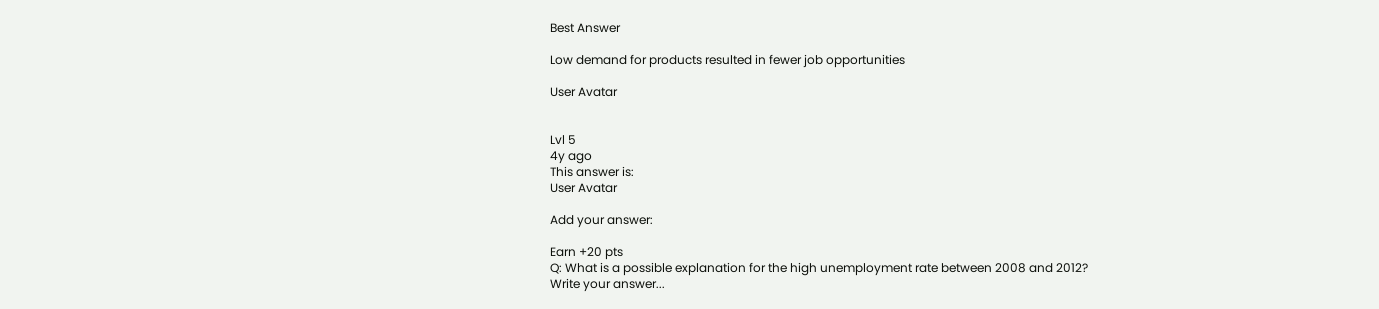Best Answer

Low demand for products resulted in fewer job opportunities

User Avatar


Lvl 5
4y ago
This answer is:
User Avatar

Add your answer:

Earn +20 pts
Q: What is a possible explanation for the high unemployment rate between 2008 and 2012?
Write your answer...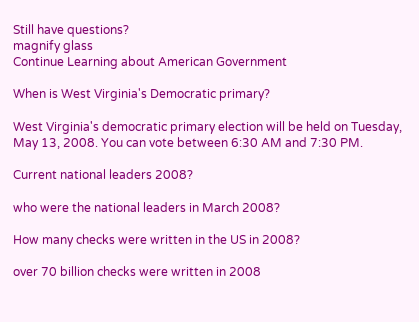Still have questions?
magnify glass
Continue Learning about American Government

When is West Virginia's Democratic primary?

West Virginia's democratic primary election will be held on Tuesday, May 13, 2008. You can vote between 6:30 AM and 7:30 PM.

Current national leaders 2008?

who were the national leaders in March 2008?

How many checks were written in the US in 2008?

over 70 billion checks were written in 2008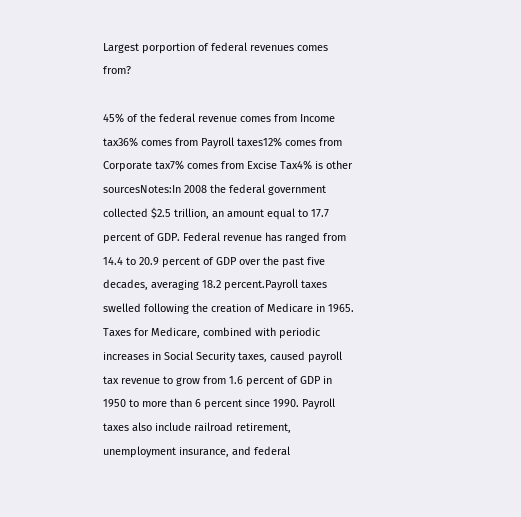Largest porportion of federal revenues comes from?

45% of the federal revenue comes from Income tax36% comes from Payroll taxes12% comes from Corporate tax7% comes from Excise Tax4% is other sourcesNotes:In 2008 the federal government collected $2.5 trillion, an amount equal to 17.7 percent of GDP. Federal revenue has ranged from 14.4 to 20.9 percent of GDP over the past five decades, averaging 18.2 percent.Payroll taxes swelled following the creation of Medicare in 1965. Taxes for Medicare, combined with periodic increases in Social Security taxes, caused payroll tax revenue to grow from 1.6 percent of GDP in 1950 to more than 6 percent since 1990. Payroll taxes also include railroad retirement, unemployment insurance, and federal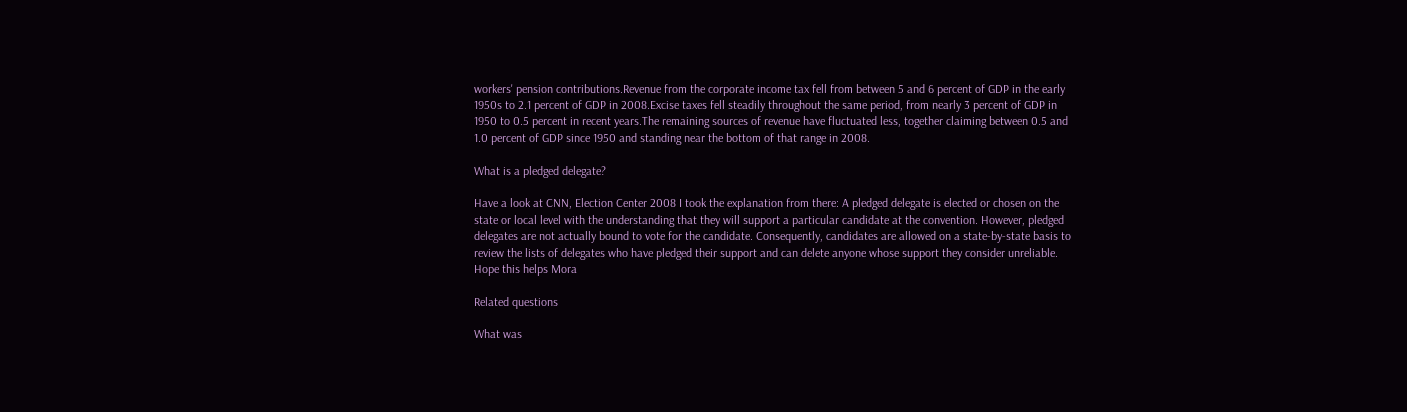workers' pension contributions.Revenue from the corporate income tax fell from between 5 and 6 percent of GDP in the early 1950s to 2.1 percent of GDP in 2008.Excise taxes fell steadily throughout the same period, from nearly 3 percent of GDP in 1950 to 0.5 percent in recent years.The remaining sources of revenue have fluctuated less, together claiming between 0.5 and 1.0 percent of GDP since 1950 and standing near the bottom of that range in 2008.

What is a pledged delegate?

Have a look at CNN, Election Center 2008 I took the explanation from there: A pledged delegate is elected or chosen on the state or local level with the understanding that they will support a particular candidate at the convention. However, pledged delegates are not actually bound to vote for the candidate. Consequently, candidates are allowed on a state-by-state basis to review the lists of delegates who have pledged their support and can delete anyone whose support they consider unreliable. Hope this helps Mora

Related questions

What was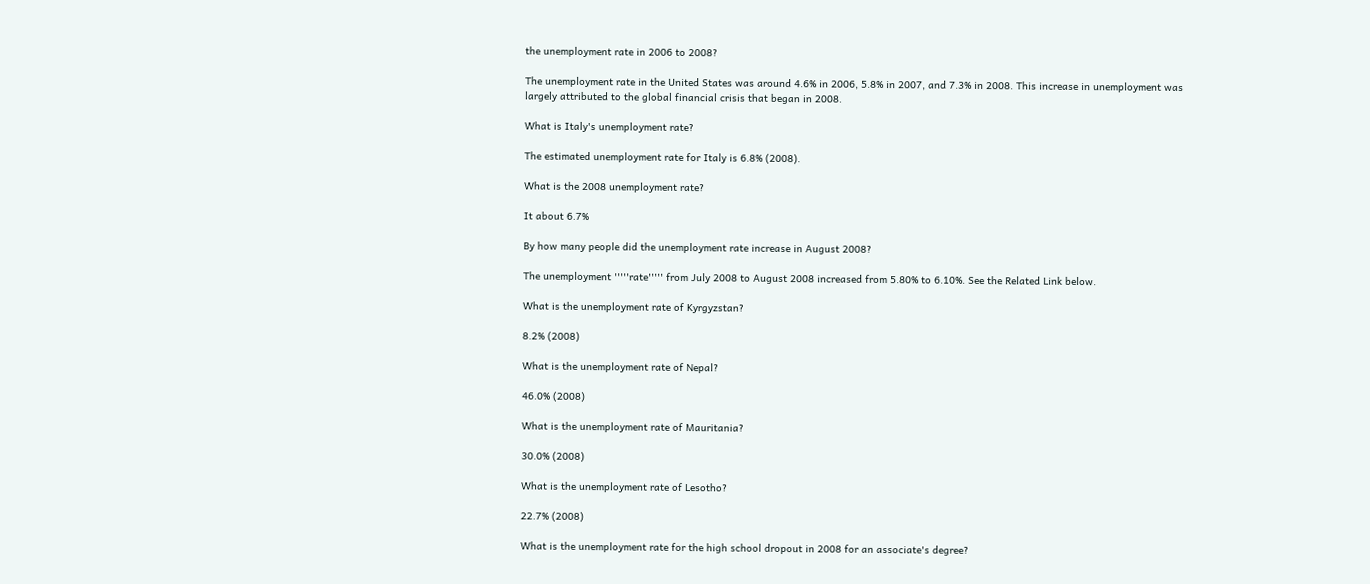the unemployment rate in 2006 to 2008?

The unemployment rate in the United States was around 4.6% in 2006, 5.8% in 2007, and 7.3% in 2008. This increase in unemployment was largely attributed to the global financial crisis that began in 2008.

What is Italy's unemployment rate?

The estimated unemployment rate for Italy is 6.8% (2008).

What is the 2008 unemployment rate?

It about 6.7%

By how many people did the unemployment rate increase in August 2008?

The unemployment '''''rate''''' from July 2008 to August 2008 increased from 5.80% to 6.10%. See the Related Link below.

What is the unemployment rate of Kyrgyzstan?

8.2% (2008)

What is the unemployment rate of Nepal?

46.0% (2008)

What is the unemployment rate of Mauritania?

30.0% (2008)

What is the unemployment rate of Lesotho?

22.7% (2008)

What is the unemployment rate for the high school dropout in 2008 for an associate's degree?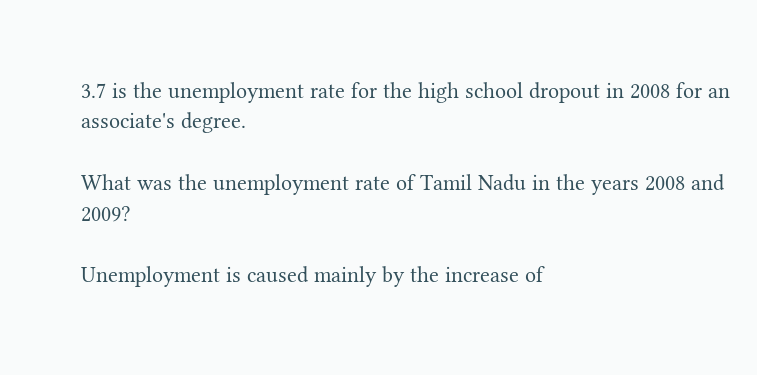3.7 is the unemployment rate for the high school dropout in 2008 for an associate's degree.

What was the unemployment rate of Tamil Nadu in the years 2008 and 2009?

Unemployment is caused mainly by the increase of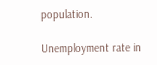population.

Unemployment rate in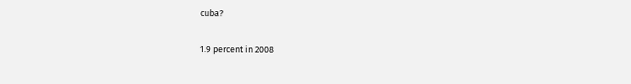cuba?

1.9 percent in 2008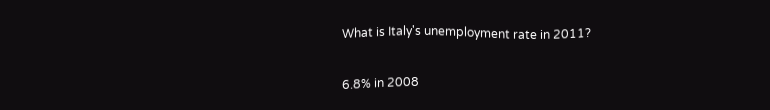What is Italy's unemployment rate in 2011?

6.8% in 2008